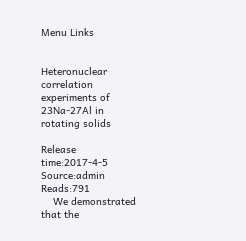Menu Links


Heteronuclear correlation experiments of 23Na-27Al in rotating solids

Release time:2017-4-5      Source:admin      Reads:791
    We demonstrated that the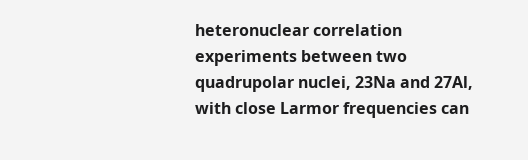heteronuclear correlation experiments between two quadrupolar nuclei, 23Na and 27Al, with close Larmor frequencies can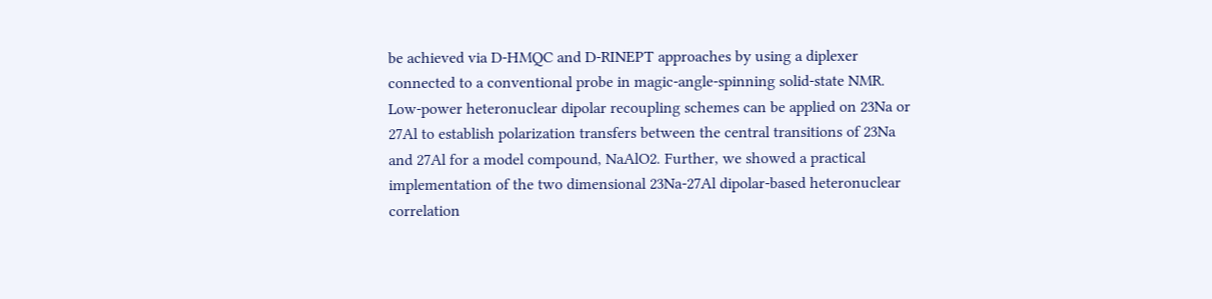be achieved via D-HMQC and D-RINEPT approaches by using a diplexer connected to a conventional probe in magic-angle-spinning solid-state NMR. Low-power heteronuclear dipolar recoupling schemes can be applied on 23Na or 27Al to establish polarization transfers between the central transitions of 23Na and 27Al for a model compound, NaAlO2. Further, we showed a practical implementation of the two dimensional 23Na-27Al dipolar-based heteronuclear correlation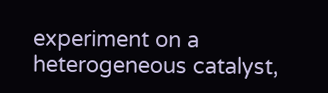experiment on a heterogeneous catalyst,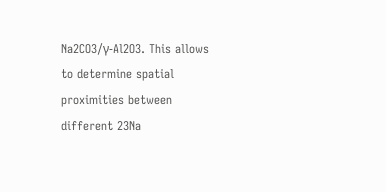Na2CO3/γ-Al2O3. This allows to determine spatial proximities between different 23Na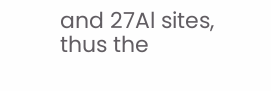and 27Al sites, thus the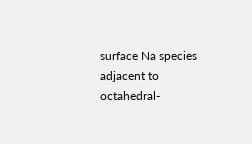surface Na species adjacent to octahedral-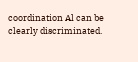coordination Al can be clearly discriminated.